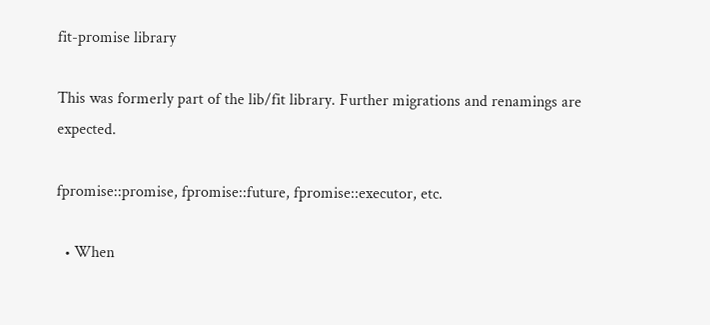fit-promise library

This was formerly part of the lib/fit library. Further migrations and renamings are expected.

fpromise::promise, fpromise::future, fpromise::executor, etc.

  • When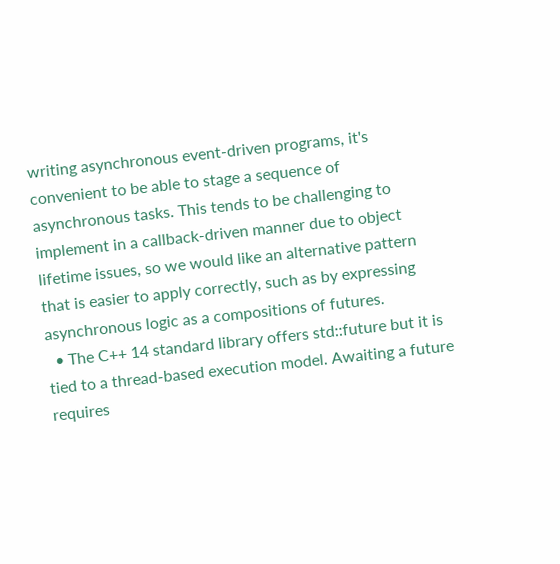writing asynchronous event-driven programs, it's convenient to be able to stage a sequence of asynchronous tasks. This tends to be challenging to implement in a callback-driven manner due to object lifetime issues, so we would like an alternative pattern that is easier to apply correctly, such as by expressing asynchronous logic as a compositions of futures.
  • The C++ 14 standard library offers std::future but it is tied to a thread-based execution model. Awaiting a future requires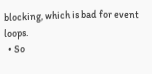blocking, which is bad for event loops.
  • So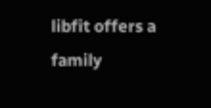libfit offers a family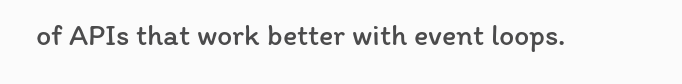of APIs that work better with event loops.